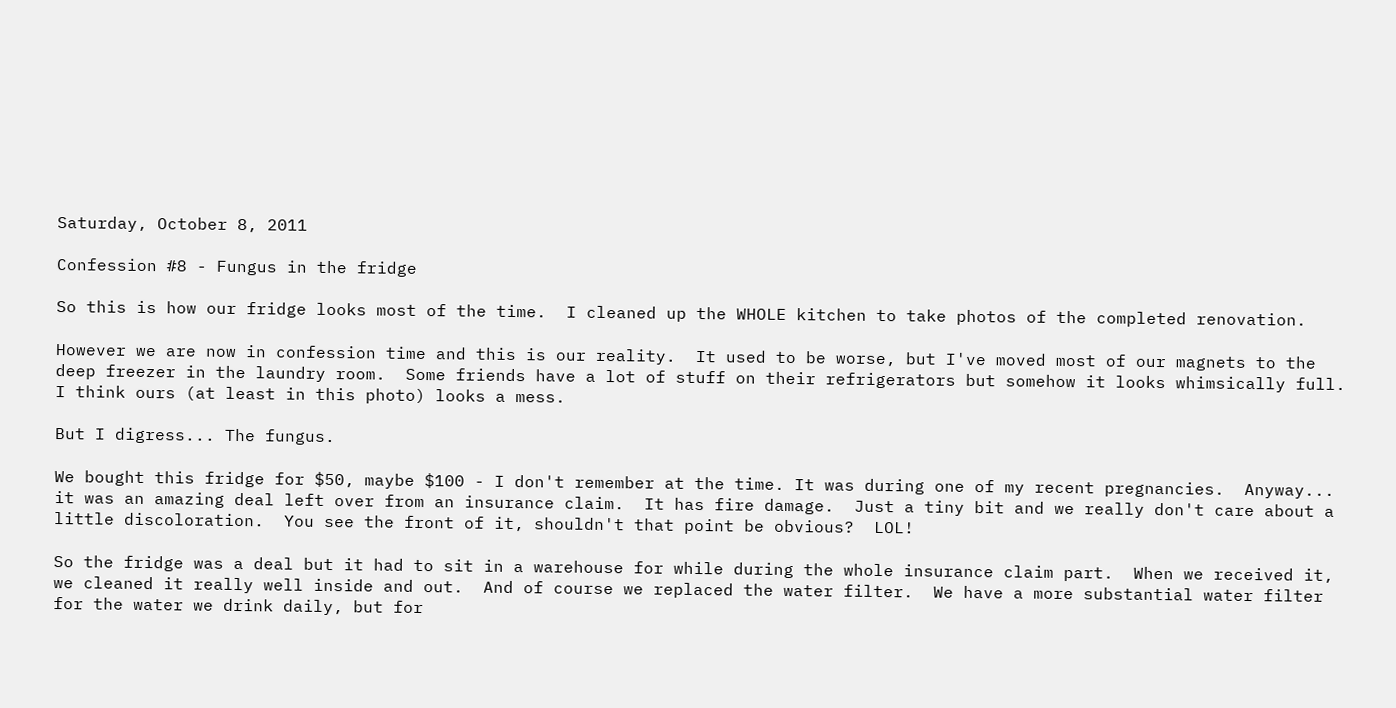Saturday, October 8, 2011

Confession #8 - Fungus in the fridge

So this is how our fridge looks most of the time.  I cleaned up the WHOLE kitchen to take photos of the completed renovation.

However we are now in confession time and this is our reality.  It used to be worse, but I've moved most of our magnets to the deep freezer in the laundry room.  Some friends have a lot of stuff on their refrigerators but somehow it looks whimsically full.  I think ours (at least in this photo) looks a mess.

But I digress... The fungus.

We bought this fridge for $50, maybe $100 - I don't remember at the time. It was during one of my recent pregnancies.  Anyway... it was an amazing deal left over from an insurance claim.  It has fire damage.  Just a tiny bit and we really don't care about a little discoloration.  You see the front of it, shouldn't that point be obvious?  LOL!

So the fridge was a deal but it had to sit in a warehouse for while during the whole insurance claim part.  When we received it, we cleaned it really well inside and out.  And of course we replaced the water filter.  We have a more substantial water filter for the water we drink daily, but for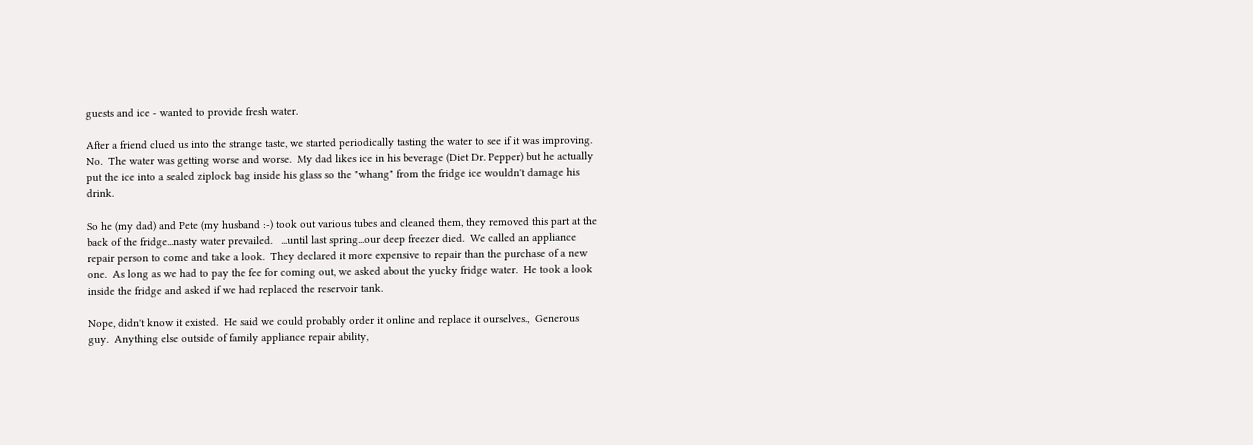guests and ice - wanted to provide fresh water.

After a friend clued us into the strange taste, we started periodically tasting the water to see if it was improving.  No.  The water was getting worse and worse.  My dad likes ice in his beverage (Diet Dr. Pepper) but he actually put the ice into a sealed ziplock bag inside his glass so the "whang" from the fridge ice wouldn't damage his drink.

So he (my dad) and Pete (my husband :-) took out various tubes and cleaned them, they removed this part at the back of the fridge...nasty water prevailed.   ...until last spring...our deep freezer died.  We called an appliance repair person to come and take a look.  They declared it more expensive to repair than the purchase of a new one.  As long as we had to pay the fee for coming out, we asked about the yucky fridge water.  He took a look inside the fridge and asked if we had replaced the reservoir tank.

Nope, didn't know it existed.  He said we could probably order it online and replace it ourselves.,  Generous guy.  Anything else outside of family appliance repair ability,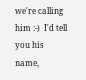we're calling him :-)  I'd tell you his name,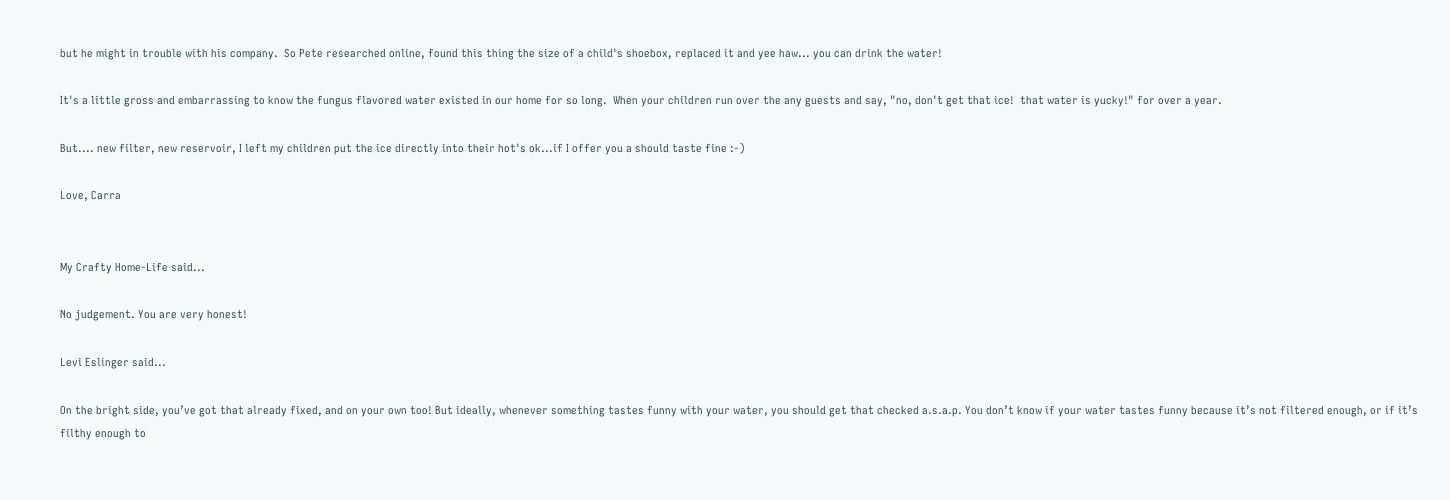but he might in trouble with his company.  So Pete researched online, found this thing the size of a child's shoebox, replaced it and yee haw... you can drink the water!

It's a little gross and embarrassing to know the fungus flavored water existed in our home for so long.  When your children run over the any guests and say, "no, don't get that ice!  that water is yucky!" for over a year.

But.... new filter, new reservoir, I left my children put the ice directly into their hot's ok...if I offer you a should taste fine :-)

Love, Carra


My Crafty Home-Life said...

No judgement. You are very honest!

Levi Eslinger said...

On the bright side, you’ve got that already fixed, and on your own too! But ideally, whenever something tastes funny with your water, you should get that checked a.s.a.p. You don’t know if your water tastes funny because it’s not filtered enough, or if it’s filthy enough to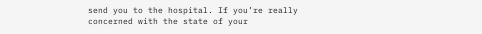send you to the hospital. If you’re really concerned with the state of your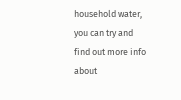household water, you can try and find out more info about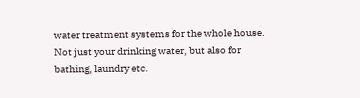water treatment systems for the whole house. Not just your drinking water, but also for bathing, laundry etc.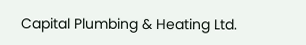Capital Plumbing & Heating Ltd.